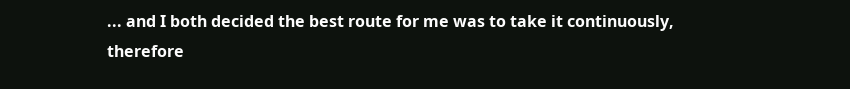... and I both decided the best route for me was to take it continuously, therefore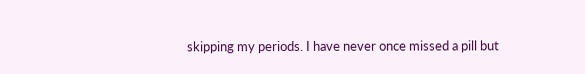skipping my periods. I have never once missed a pill but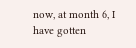now, at month 6, I have gotten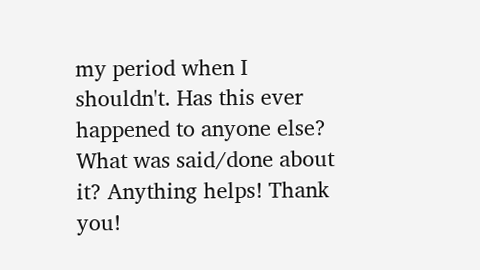my period when I shouldn't. Has this ever happened to anyone else? What was said/done about it? Anything helps! Thank you!